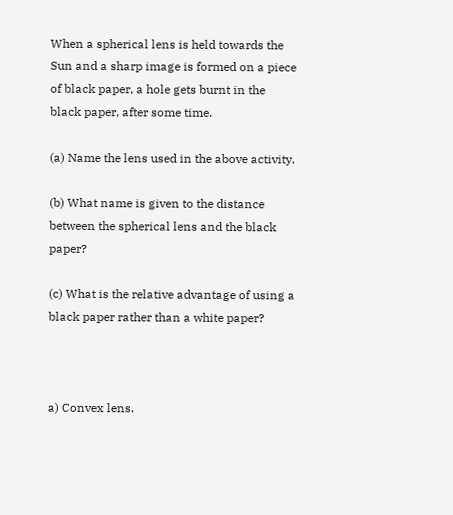When a spherical lens is held towards the Sun and a sharp image is formed on a piece of black paper, a hole gets burnt in the black paper, after some time.

(a) Name the lens used in the above activity.

(b) What name is given to the distance between the spherical lens and the black paper?

(c) What is the relative advantage of using a black paper rather than a white paper?



a) Convex lens.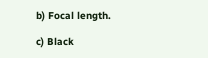b) Focal length.

c) Black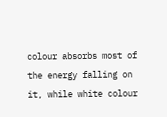colour absorbs most of the energy falling on it, while white colour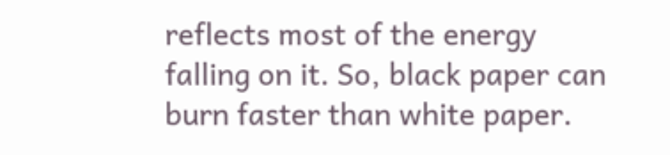reflects most of the energy falling on it. So, black paper can burn faster than white paper.